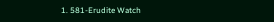1. 581-Erudite Watch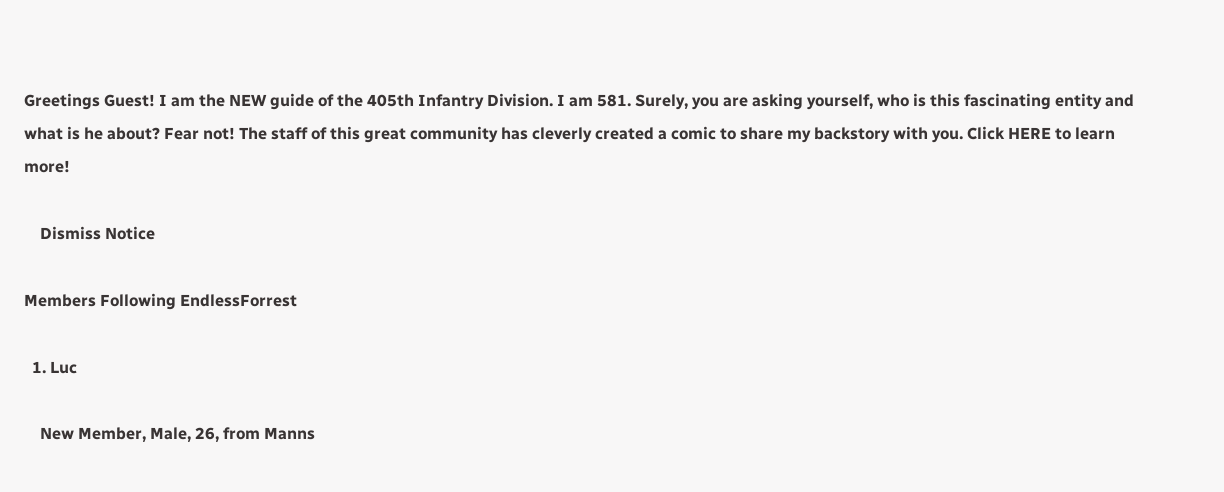Greetings Guest! I am the NEW guide of the 405th Infantry Division. I am 581. Surely, you are asking yourself, who is this fascinating entity and what is he about? Fear not! The staff of this great community has cleverly created a comic to share my backstory with you. Click HERE to learn more!

    Dismiss Notice

Members Following EndlessForrest

  1. Luc

    New Member, Male, 26, from Manns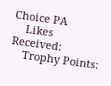Choice PA
    Likes Received:
    Trophy Points: